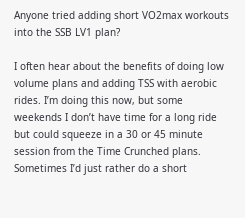Anyone tried adding short VO2max workouts into the SSB LV1 plan?

I often hear about the benefits of doing low volume plans and adding TSS with aerobic rides. I’m doing this now, but some weekends I don’t have time for a long ride but could squeeze in a 30 or 45 minute session from the Time Crunched plans. Sometimes I’d just rather do a short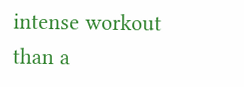intense workout than a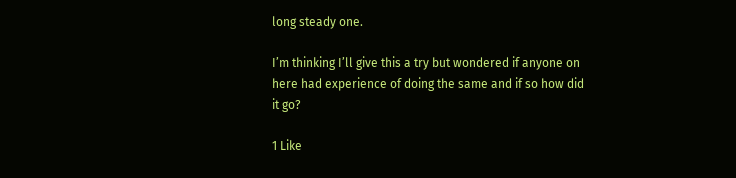long steady one.

I’m thinking I’ll give this a try but wondered if anyone on here had experience of doing the same and if so how did it go?

1 Like